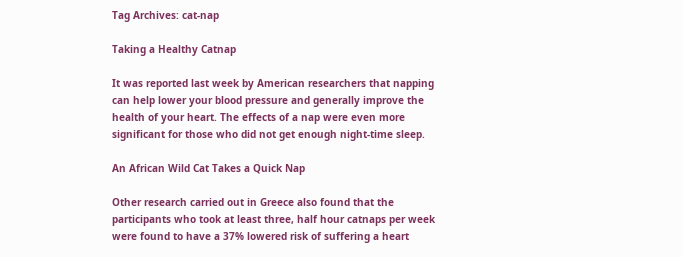Tag Archives: cat-nap

Taking a Healthy Catnap

It was reported last week by American researchers that napping can help lower your blood pressure and generally improve the health of your heart. The effects of a nap were even more significant for those who did not get enough night-time sleep.

An African Wild Cat Takes a Quick Nap

Other research carried out in Greece also found that the participants who took at least three, half hour catnaps per week were found to have a 37% lowered risk of suffering a heart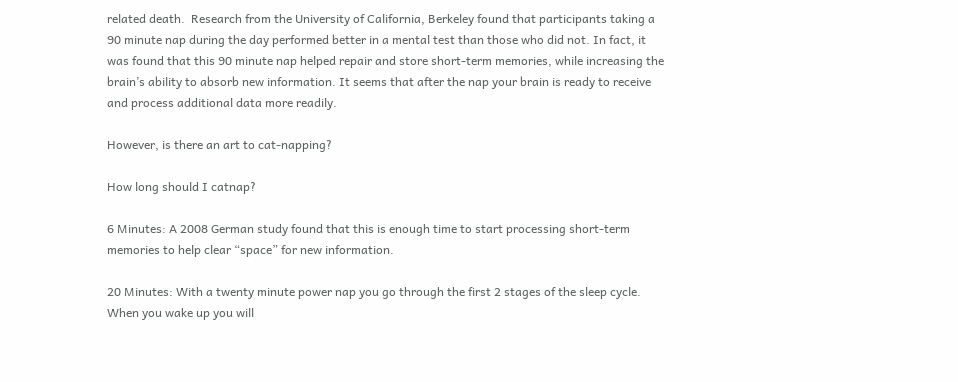related death.  Research from the University of California, Berkeley found that participants taking a 90 minute nap during the day performed better in a mental test than those who did not. In fact, it was found that this 90 minute nap helped repair and store short-term memories, while increasing the brain’s ability to absorb new information. It seems that after the nap your brain is ready to receive and process additional data more readily.

However, is there an art to cat-napping?

How long should I catnap?

6 Minutes: A 2008 German study found that this is enough time to start processing short-term memories to help clear “space” for new information.

20 Minutes: With a twenty minute power nap you go through the first 2 stages of the sleep cycle. When you wake up you will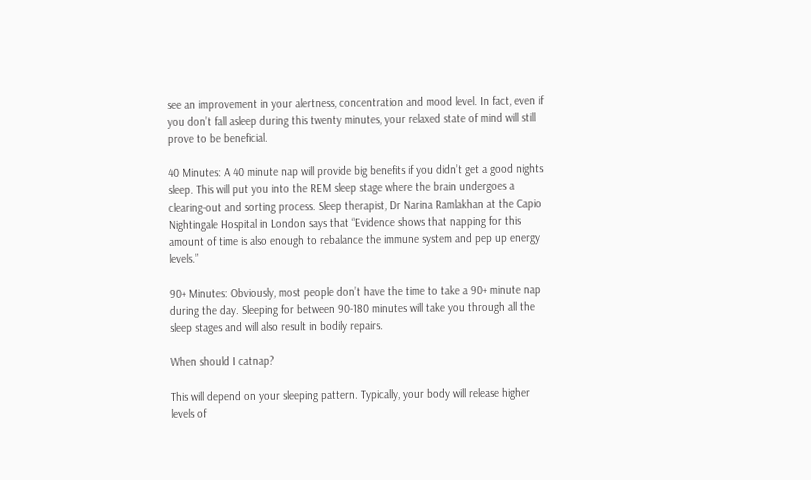see an improvement in your alertness, concentration and mood level. In fact, even if you don’t fall asleep during this twenty minutes, your relaxed state of mind will still prove to be beneficial.

40 Minutes: A 40 minute nap will provide big benefits if you didn’t get a good nights sleep. This will put you into the REM sleep stage where the brain undergoes a clearing-out and sorting process. Sleep therapist, Dr Narina Ramlakhan at the Capio Nightingale Hospital in London says that “Evidence shows that napping for this amount of time is also enough to rebalance the immune system and pep up energy levels.”

90+ Minutes: Obviously, most people don’t have the time to take a 90+ minute nap during the day. Sleeping for between 90-180 minutes will take you through all the sleep stages and will also result in bodily repairs.

When should I catnap?

This will depend on your sleeping pattern. Typically, your body will release higher levels of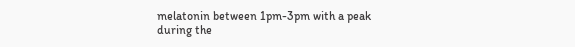melatonin between 1pm-3pm with a peak during the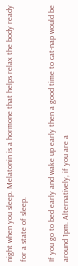night when you sleep. Melatonin is a hormone that helps relax the body ready for a state of sleep.

If you go to bed early and wake up early then a good time to cat-nap would be around 1pm. Alternatively, if you are a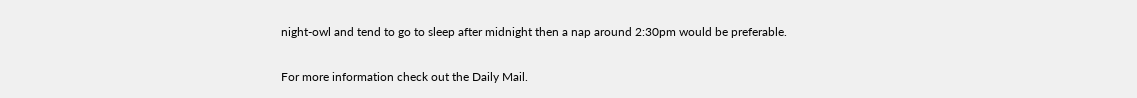night-owl and tend to go to sleep after midnight then a nap around 2:30pm would be preferable.

For more information check out the Daily Mail.